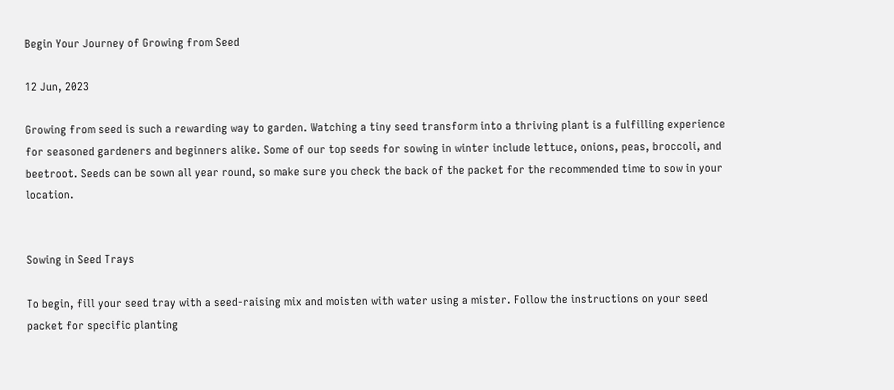Begin Your Journey of Growing from Seed

12 Jun, 2023

Growing from seed is such a rewarding way to garden. Watching a tiny seed transform into a thriving plant is a fulfilling experience for seasoned gardeners and beginners alike. Some of our top seeds for sowing in winter include lettuce, onions, peas, broccoli, and beetroot. Seeds can be sown all year round, so make sure you check the back of the packet for the recommended time to sow in your location.


Sowing in Seed Trays

To begin, fill your seed tray with a seed-raising mix and moisten with water using a mister. Follow the instructions on your seed packet for specific planting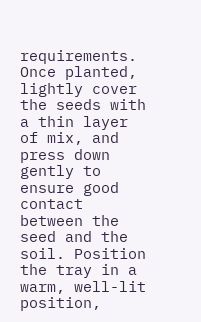requirements. Once planted, lightly cover the seeds with a thin layer of mix, and press down gently to ensure good contact between the seed and the soil. Position the tray in a warm, well-lit position,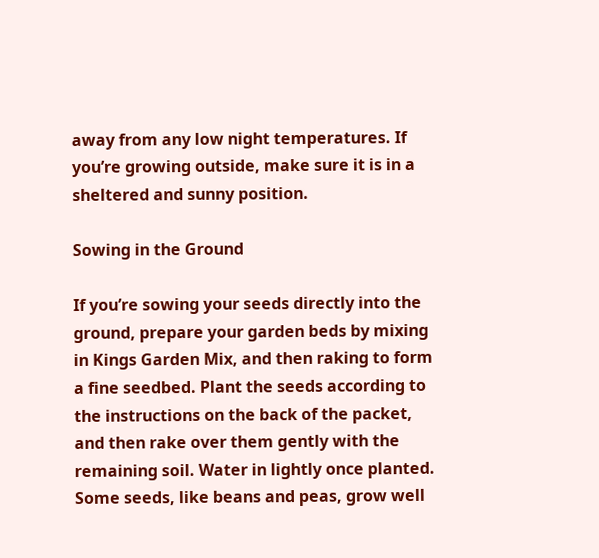away from any low night temperatures. If you’re growing outside, make sure it is in a sheltered and sunny position.

Sowing in the Ground

If you’re sowing your seeds directly into the ground, prepare your garden beds by mixing in Kings Garden Mix, and then raking to form a fine seedbed. Plant the seeds according to the instructions on the back of the packet, and then rake over them gently with the remaining soil. Water in lightly once planted. Some seeds, like beans and peas, grow well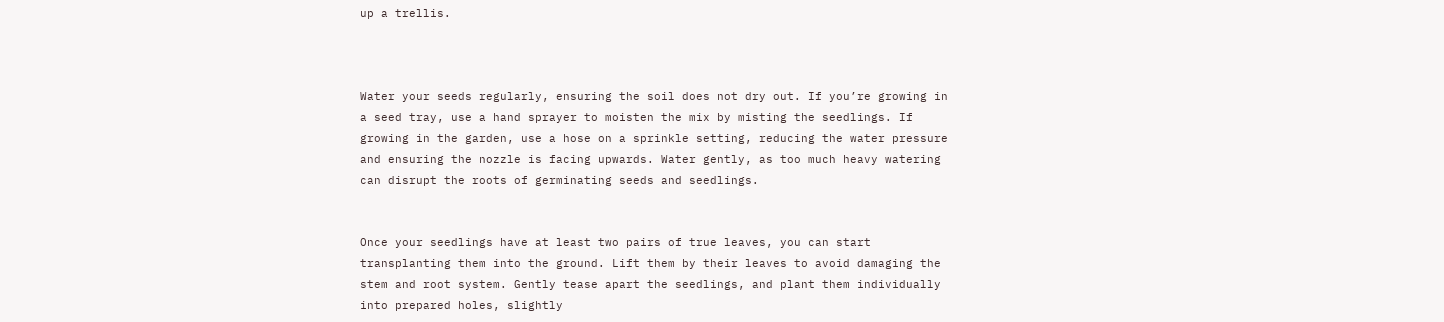up a trellis.



Water your seeds regularly, ensuring the soil does not dry out. If you’re growing in a seed tray, use a hand sprayer to moisten the mix by misting the seedlings. If growing in the garden, use a hose on a sprinkle setting, reducing the water pressure and ensuring the nozzle is facing upwards. Water gently, as too much heavy watering can disrupt the roots of germinating seeds and seedlings.


Once your seedlings have at least two pairs of true leaves, you can start transplanting them into the ground. Lift them by their leaves to avoid damaging the stem and root system. Gently tease apart the seedlings, and plant them individually into prepared holes, slightly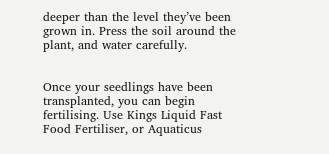deeper than the level they’ve been grown in. Press the soil around the plant, and water carefully.


Once your seedlings have been transplanted, you can begin fertilising. Use Kings Liquid Fast Food Fertiliser, or Aquaticus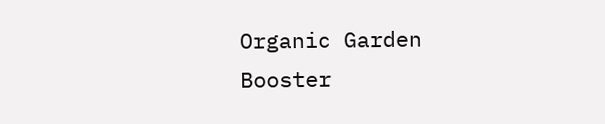Organic Garden Booster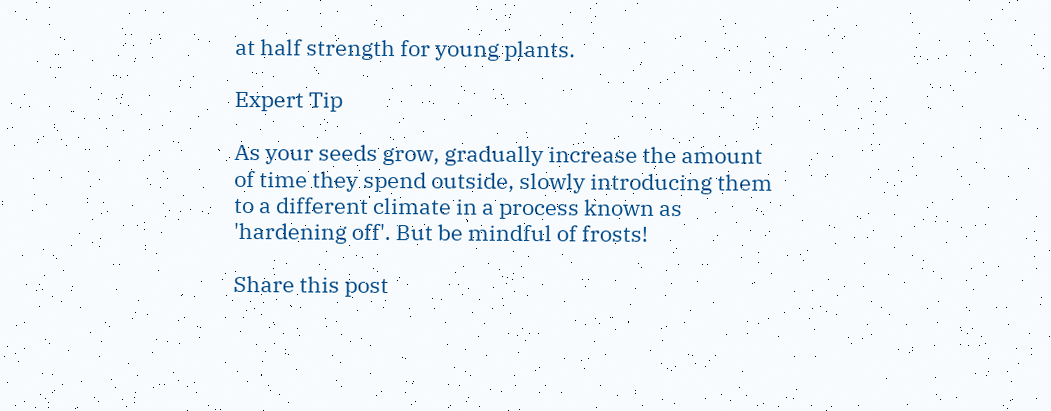at half strength for young plants.

Expert Tip

As your seeds grow, gradually increase the amount of time they spend outside, slowly introducing them to a different climate in a process known as 'hardening off'. But be mindful of frosts!

Share this post